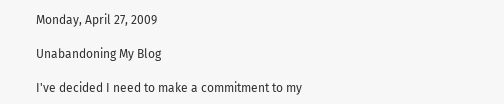Monday, April 27, 2009

Unabandoning My Blog

I've decided I need to make a commitment to my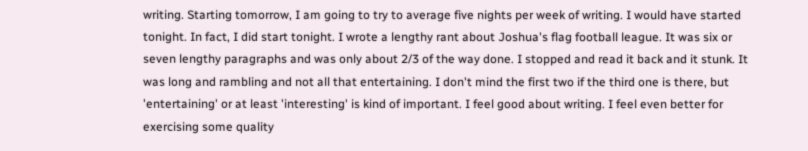writing. Starting tomorrow, I am going to try to average five nights per week of writing. I would have started tonight. In fact, I did start tonight. I wrote a lengthy rant about Joshua's flag football league. It was six or seven lengthy paragraphs and was only about 2/3 of the way done. I stopped and read it back and it stunk. It was long and rambling and not all that entertaining. I don't mind the first two if the third one is there, but 'entertaining' or at least 'interesting' is kind of important. I feel good about writing. I feel even better for exercising some quality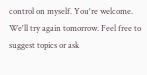control on myself. You're welcome. We'll try again tomorrow. Feel free to suggest topics or ask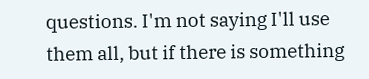questions. I'm not saying I'll use them all, but if there is something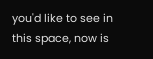you'd like to see in this space, now is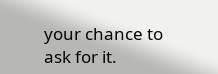your chance to ask for it.